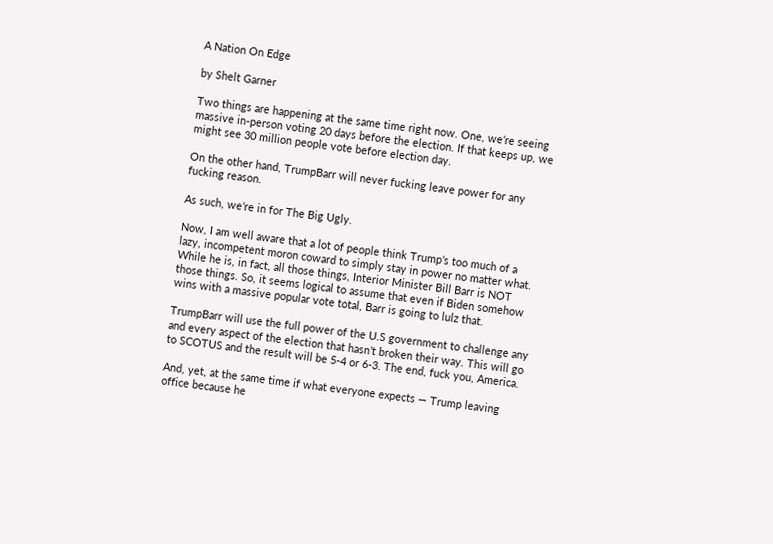A Nation On Edge

by Shelt Garner

Two things are happening at the same time right now. One, we’re seeing massive in-person voting 20 days before the election. If that keeps up, we might see 30 million people vote before election day.

On the other hand, TrumpBarr will never fucking leave power for any fucking reason.

As such, we’re in for The Big Ugly.

Now, I am well aware that a lot of people think Trump’s too much of a lazy, incompetent moron coward to simply stay in power no matter what. While he is, in fact, all those things, Interior Minister Bill Barr is NOT those things. So, it seems logical to assume that even if Biden somehow wins with a massive popular vote total, Barr is going to lulz that.

TrumpBarr will use the full power of the U.S government to challenge any and every aspect of the election that hasn’t broken their way. This will go to SCOTUS and the result will be 5-4 or 6-3. The end, fuck you, America.

And, yet, at the same time if what everyone expects — Trump leaving office because he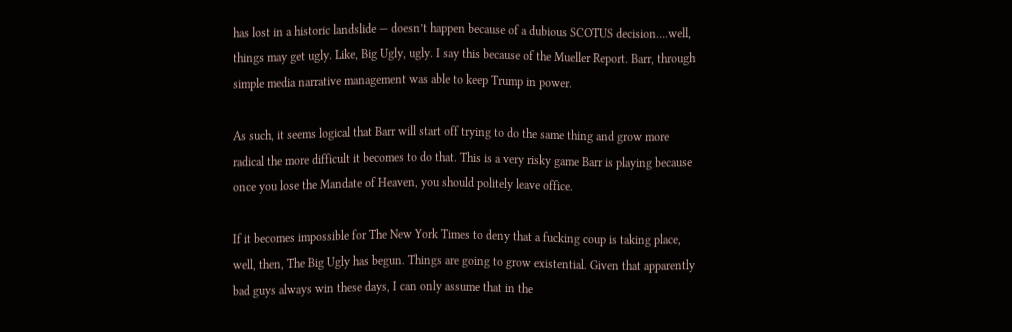has lost in a historic landslide — doesn’t happen because of a dubious SCOTUS decision….well, things may get ugly. Like, Big Ugly, ugly. I say this because of the Mueller Report. Barr, through simple media narrative management was able to keep Trump in power.

As such, it seems logical that Barr will start off trying to do the same thing and grow more radical the more difficult it becomes to do that. This is a very risky game Barr is playing because once you lose the Mandate of Heaven, you should politely leave office.

If it becomes impossible for The New York Times to deny that a fucking coup is taking place, well, then, The Big Ugly has begun. Things are going to grow existential. Given that apparently bad guys always win these days, I can only assume that in the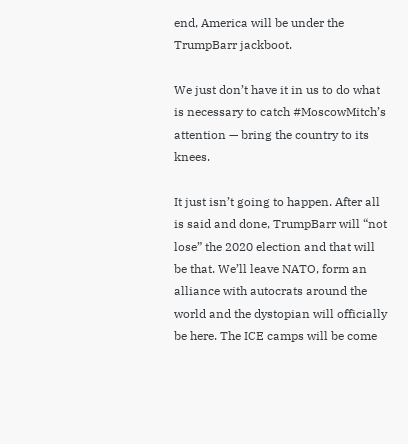end, America will be under the TrumpBarr jackboot.

We just don’t have it in us to do what is necessary to catch #MoscowMitch’s attention — bring the country to its knees.

It just isn’t going to happen. After all is said and done, TrumpBarr will “not lose” the 2020 election and that will be that. We’ll leave NATO, form an alliance with autocrats around the world and the dystopian will officially be here. The ICE camps will be come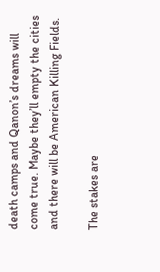death camps and Qanon’s dreams will come true. Maybe they’ll empty the cities and there will be American Killing Fields.

The stakes are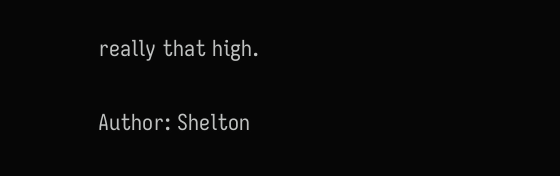really that high.

Author: Shelton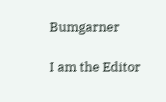Bumgarner

I am the Editor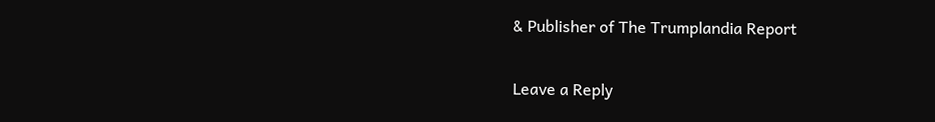& Publisher of The Trumplandia Report

Leave a Reply